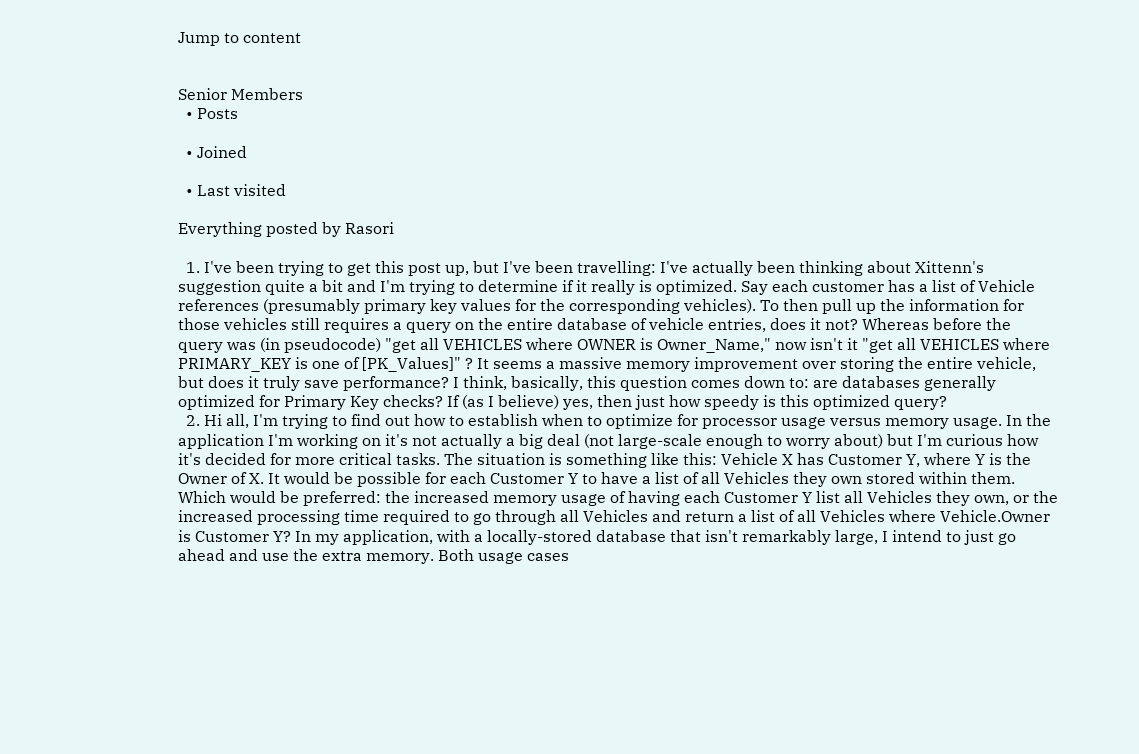Jump to content


Senior Members
  • Posts

  • Joined

  • Last visited

Everything posted by Rasori

  1. I've been trying to get this post up, but I've been travelling: I've actually been thinking about Xittenn's suggestion quite a bit and I'm trying to determine if it really is optimized. Say each customer has a list of Vehicle references (presumably primary key values for the corresponding vehicles). To then pull up the information for those vehicles still requires a query on the entire database of vehicle entries, does it not? Whereas before the query was (in pseudocode) "get all VEHICLES where OWNER is Owner_Name," now isn't it "get all VEHICLES where PRIMARY_KEY is one of [PK_Values]" ? It seems a massive memory improvement over storing the entire vehicle, but does it truly save performance? I think, basically, this question comes down to: are databases generally optimized for Primary Key checks? If (as I believe) yes, then just how speedy is this optimized query?
  2. Hi all, I'm trying to find out how to establish when to optimize for processor usage versus memory usage. In the application I'm working on it's not actually a big deal (not large-scale enough to worry about) but I'm curious how it's decided for more critical tasks. The situation is something like this: Vehicle X has Customer Y, where Y is the Owner of X. It would be possible for each Customer Y to have a list of all Vehicles they own stored within them. Which would be preferred: the increased memory usage of having each Customer Y list all Vehicles they own, or the increased processing time required to go through all Vehicles and return a list of all Vehicles where Vehicle.Owner is Customer Y? In my application, with a locally-stored database that isn't remarkably large, I intend to just go ahead and use the extra memory. Both usage cases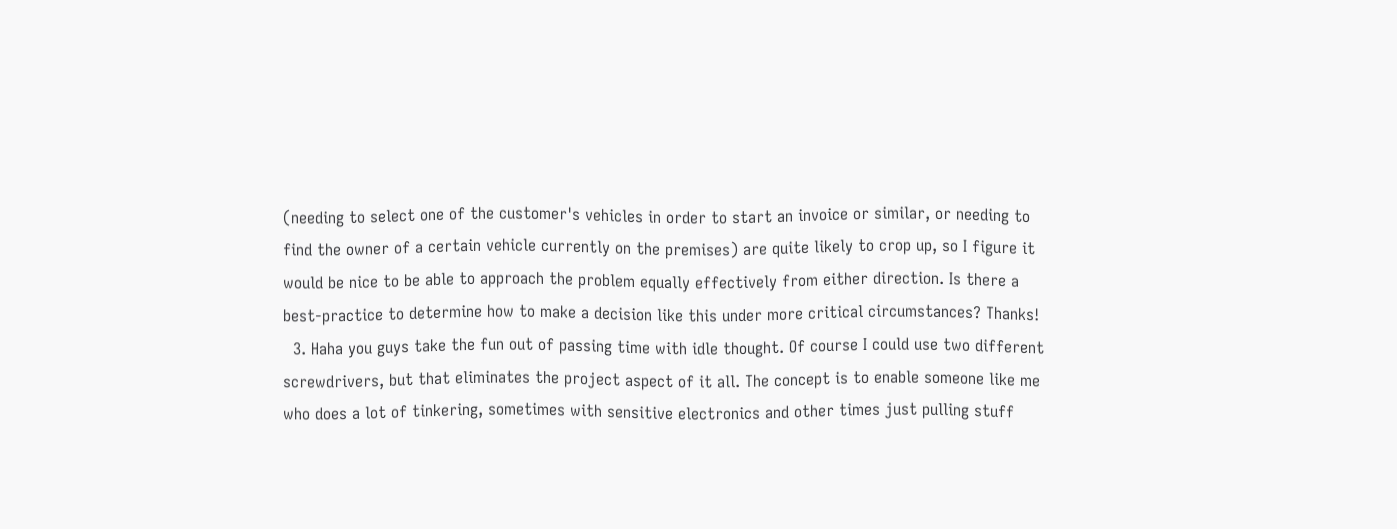(needing to select one of the customer's vehicles in order to start an invoice or similar, or needing to find the owner of a certain vehicle currently on the premises) are quite likely to crop up, so I figure it would be nice to be able to approach the problem equally effectively from either direction. Is there a best-practice to determine how to make a decision like this under more critical circumstances? Thanks!
  3. Haha you guys take the fun out of passing time with idle thought. Of course I could use two different screwdrivers, but that eliminates the project aspect of it all. The concept is to enable someone like me who does a lot of tinkering, sometimes with sensitive electronics and other times just pulling stuff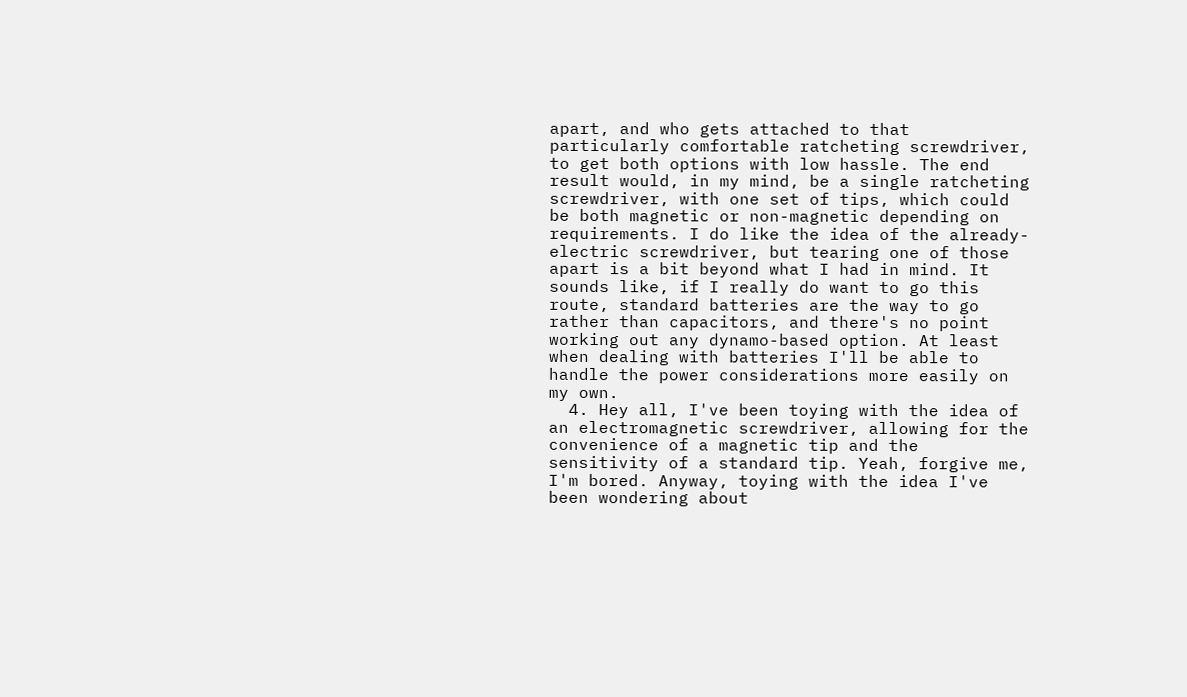apart, and who gets attached to that particularly comfortable ratcheting screwdriver, to get both options with low hassle. The end result would, in my mind, be a single ratcheting screwdriver, with one set of tips, which could be both magnetic or non-magnetic depending on requirements. I do like the idea of the already-electric screwdriver, but tearing one of those apart is a bit beyond what I had in mind. It sounds like, if I really do want to go this route, standard batteries are the way to go rather than capacitors, and there's no point working out any dynamo-based option. At least when dealing with batteries I'll be able to handle the power considerations more easily on my own.
  4. Hey all, I've been toying with the idea of an electromagnetic screwdriver, allowing for the convenience of a magnetic tip and the sensitivity of a standard tip. Yeah, forgive me, I'm bored. Anyway, toying with the idea I've been wondering about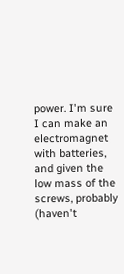power. I'm sure I can make an electromagnet with batteries, and given the low mass of the screws, probably (haven't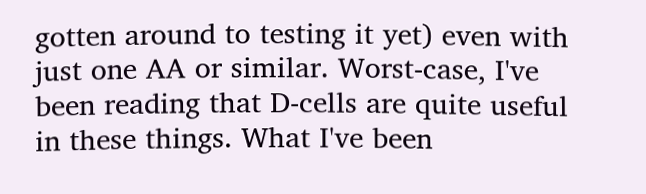gotten around to testing it yet) even with just one AA or similar. Worst-case, I've been reading that D-cells are quite useful in these things. What I've been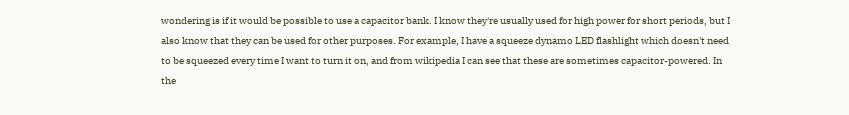wondering is if it would be possible to use a capacitor bank. I know they're usually used for high power for short periods, but I also know that they can be used for other purposes. For example, I have a squeeze dynamo LED flashlight which doesn't need to be squeezed every time I want to turn it on, and from wikipedia I can see that these are sometimes capacitor-powered. In the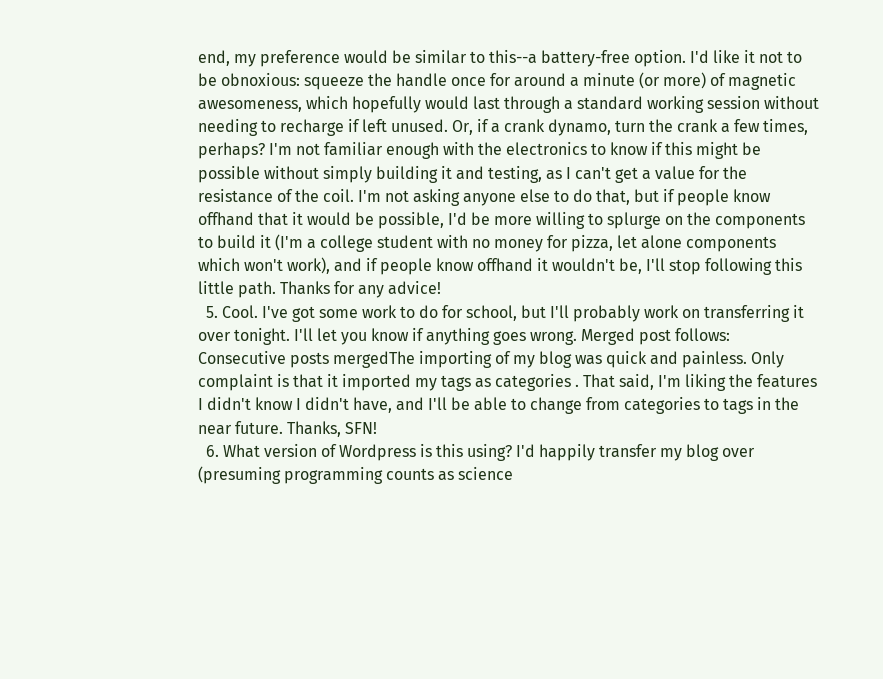end, my preference would be similar to this--a battery-free option. I'd like it not to be obnoxious: squeeze the handle once for around a minute (or more) of magnetic awesomeness, which hopefully would last through a standard working session without needing to recharge if left unused. Or, if a crank dynamo, turn the crank a few times, perhaps? I'm not familiar enough with the electronics to know if this might be possible without simply building it and testing, as I can't get a value for the resistance of the coil. I'm not asking anyone else to do that, but if people know offhand that it would be possible, I'd be more willing to splurge on the components to build it (I'm a college student with no money for pizza, let alone components which won't work), and if people know offhand it wouldn't be, I'll stop following this little path. Thanks for any advice!
  5. Cool. I've got some work to do for school, but I'll probably work on transferring it over tonight. I'll let you know if anything goes wrong. Merged post follows: Consecutive posts mergedThe importing of my blog was quick and painless. Only complaint is that it imported my tags as categories . That said, I'm liking the features I didn't know I didn't have, and I'll be able to change from categories to tags in the near future. Thanks, SFN!
  6. What version of Wordpress is this using? I'd happily transfer my blog over (presuming programming counts as science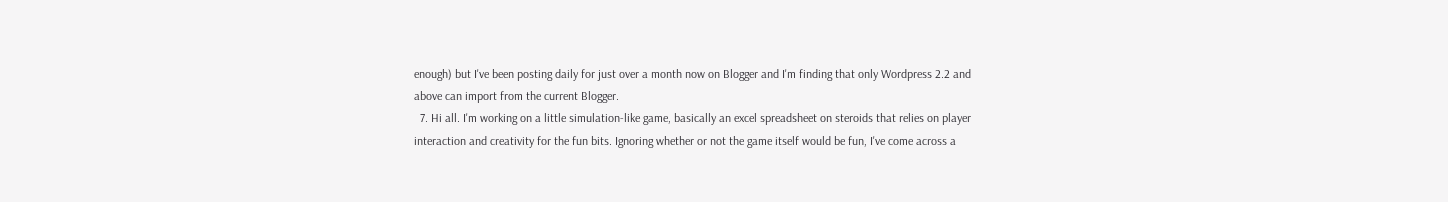enough) but I've been posting daily for just over a month now on Blogger and I'm finding that only Wordpress 2.2 and above can import from the current Blogger.
  7. Hi all. I'm working on a little simulation-like game, basically an excel spreadsheet on steroids that relies on player interaction and creativity for the fun bits. Ignoring whether or not the game itself would be fun, I've come across a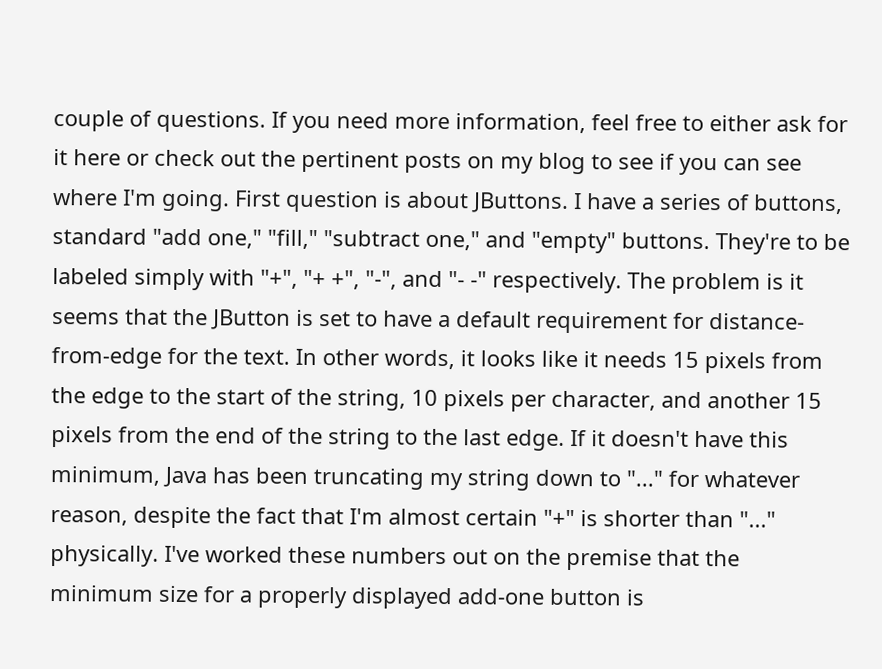couple of questions. If you need more information, feel free to either ask for it here or check out the pertinent posts on my blog to see if you can see where I'm going. First question is about JButtons. I have a series of buttons, standard "add one," "fill," "subtract one," and "empty" buttons. They're to be labeled simply with "+", "+ +", "-", and "- -" respectively. The problem is it seems that the JButton is set to have a default requirement for distance-from-edge for the text. In other words, it looks like it needs 15 pixels from the edge to the start of the string, 10 pixels per character, and another 15 pixels from the end of the string to the last edge. If it doesn't have this minimum, Java has been truncating my string down to "..." for whatever reason, despite the fact that I'm almost certain "+" is shorter than "..." physically. I've worked these numbers out on the premise that the minimum size for a properly displayed add-one button is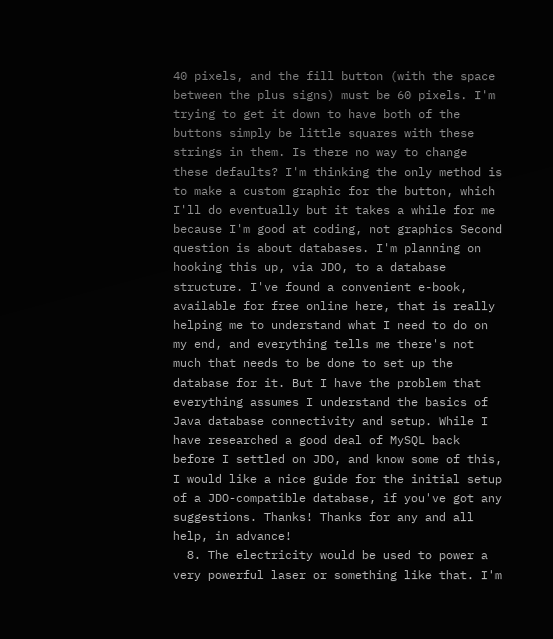40 pixels, and the fill button (with the space between the plus signs) must be 60 pixels. I'm trying to get it down to have both of the buttons simply be little squares with these strings in them. Is there no way to change these defaults? I'm thinking the only method is to make a custom graphic for the button, which I'll do eventually but it takes a while for me because I'm good at coding, not graphics Second question is about databases. I'm planning on hooking this up, via JDO, to a database structure. I've found a convenient e-book, available for free online here, that is really helping me to understand what I need to do on my end, and everything tells me there's not much that needs to be done to set up the database for it. But I have the problem that everything assumes I understand the basics of Java database connectivity and setup. While I have researched a good deal of MySQL back before I settled on JDO, and know some of this, I would like a nice guide for the initial setup of a JDO-compatible database, if you've got any suggestions. Thanks! Thanks for any and all help, in advance!
  8. The electricity would be used to power a very powerful laser or something like that. I'm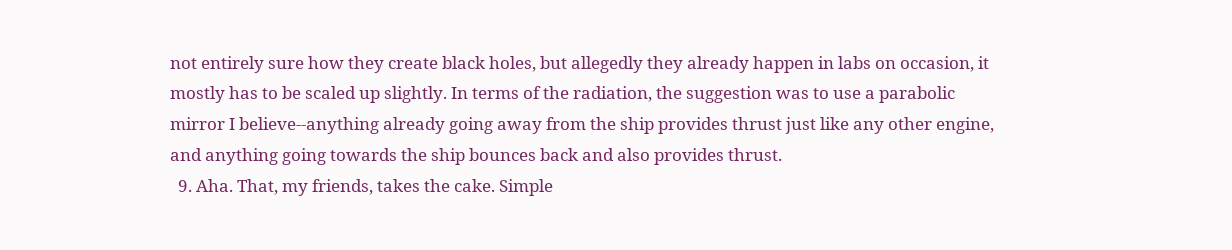not entirely sure how they create black holes, but allegedly they already happen in labs on occasion, it mostly has to be scaled up slightly. In terms of the radiation, the suggestion was to use a parabolic mirror I believe--anything already going away from the ship provides thrust just like any other engine, and anything going towards the ship bounces back and also provides thrust.
  9. Aha. That, my friends, takes the cake. Simple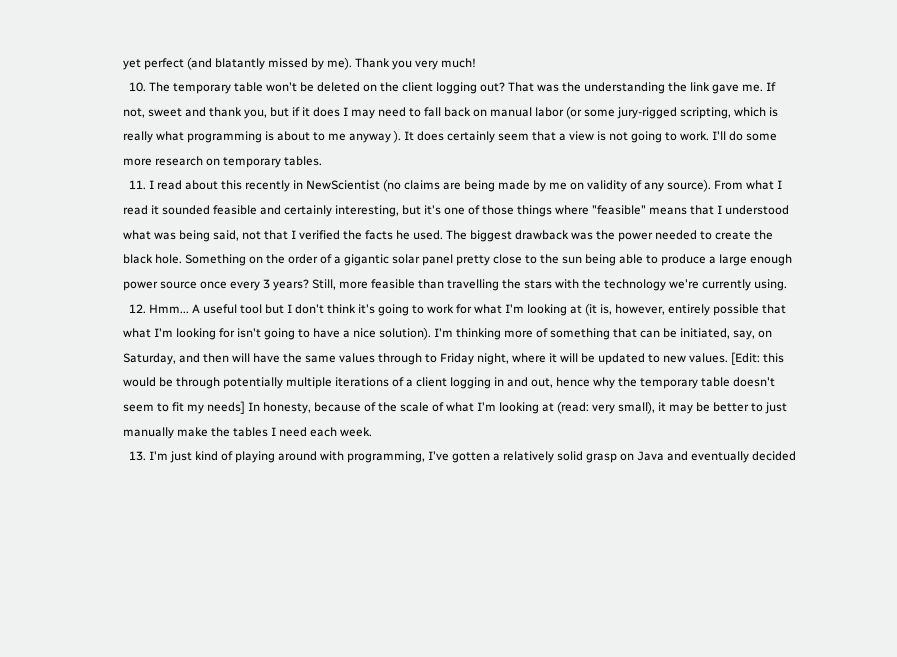yet perfect (and blatantly missed by me). Thank you very much!
  10. The temporary table won't be deleted on the client logging out? That was the understanding the link gave me. If not, sweet and thank you, but if it does I may need to fall back on manual labor (or some jury-rigged scripting, which is really what programming is about to me anyway ). It does certainly seem that a view is not going to work. I'll do some more research on temporary tables.
  11. I read about this recently in NewScientist (no claims are being made by me on validity of any source). From what I read it sounded feasible and certainly interesting, but it's one of those things where "feasible" means that I understood what was being said, not that I verified the facts he used. The biggest drawback was the power needed to create the black hole. Something on the order of a gigantic solar panel pretty close to the sun being able to produce a large enough power source once every 3 years? Still, more feasible than travelling the stars with the technology we're currently using.
  12. Hmm... A useful tool but I don't think it's going to work for what I'm looking at (it is, however, entirely possible that what I'm looking for isn't going to have a nice solution). I'm thinking more of something that can be initiated, say, on Saturday, and then will have the same values through to Friday night, where it will be updated to new values. [Edit: this would be through potentially multiple iterations of a client logging in and out, hence why the temporary table doesn't seem to fit my needs] In honesty, because of the scale of what I'm looking at (read: very small), it may be better to just manually make the tables I need each week.
  13. I'm just kind of playing around with programming, I've gotten a relatively solid grasp on Java and eventually decided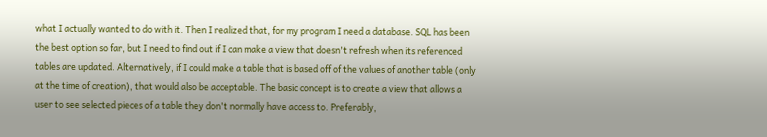what I actually wanted to do with it. Then I realized that, for my program I need a database. SQL has been the best option so far, but I need to find out if I can make a view that doesn't refresh when its referenced tables are updated. Alternatively, if I could make a table that is based off of the values of another table (only at the time of creation), that would also be acceptable. The basic concept is to create a view that allows a user to see selected pieces of a table they don't normally have access to. Preferably,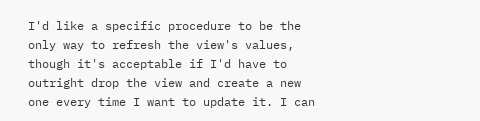I'd like a specific procedure to be the only way to refresh the view's values, though it's acceptable if I'd have to outright drop the view and create a new one every time I want to update it. I can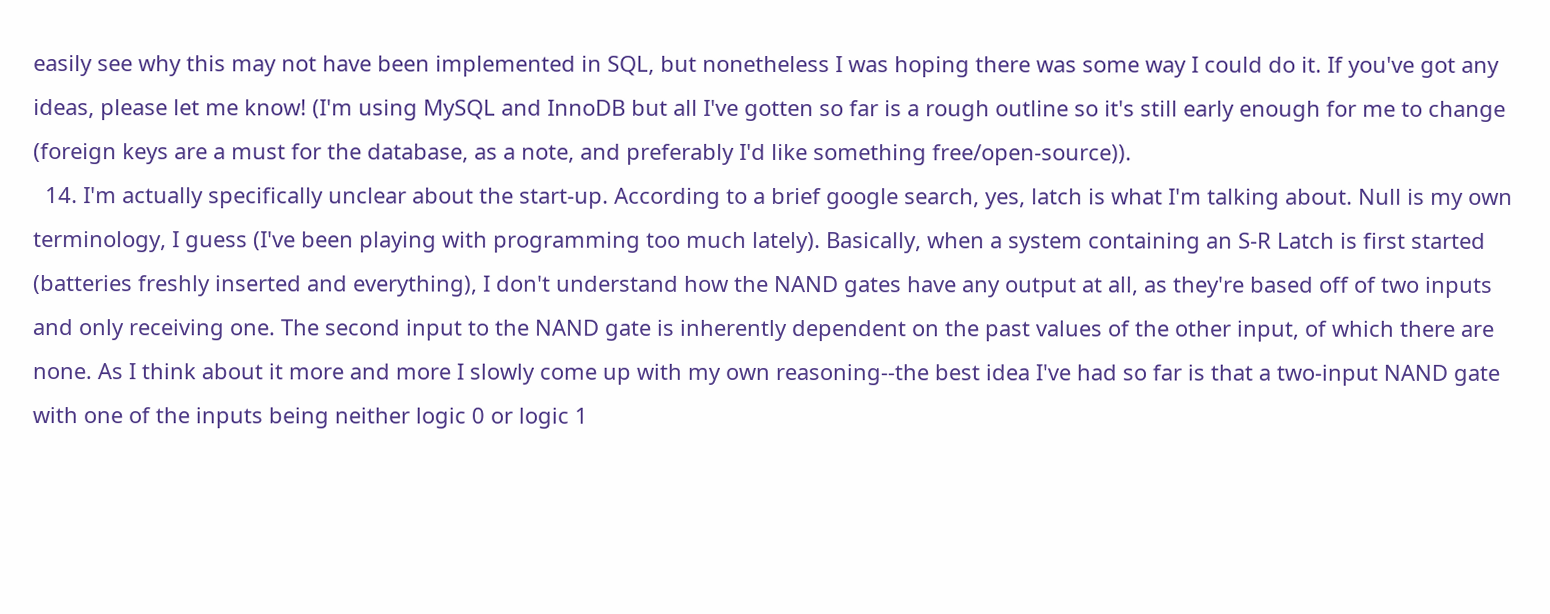easily see why this may not have been implemented in SQL, but nonetheless I was hoping there was some way I could do it. If you've got any ideas, please let me know! (I'm using MySQL and InnoDB but all I've gotten so far is a rough outline so it's still early enough for me to change (foreign keys are a must for the database, as a note, and preferably I'd like something free/open-source)).
  14. I'm actually specifically unclear about the start-up. According to a brief google search, yes, latch is what I'm talking about. Null is my own terminology, I guess (I've been playing with programming too much lately). Basically, when a system containing an S-R Latch is first started (batteries freshly inserted and everything), I don't understand how the NAND gates have any output at all, as they're based off of two inputs and only receiving one. The second input to the NAND gate is inherently dependent on the past values of the other input, of which there are none. As I think about it more and more I slowly come up with my own reasoning--the best idea I've had so far is that a two-input NAND gate with one of the inputs being neither logic 0 or logic 1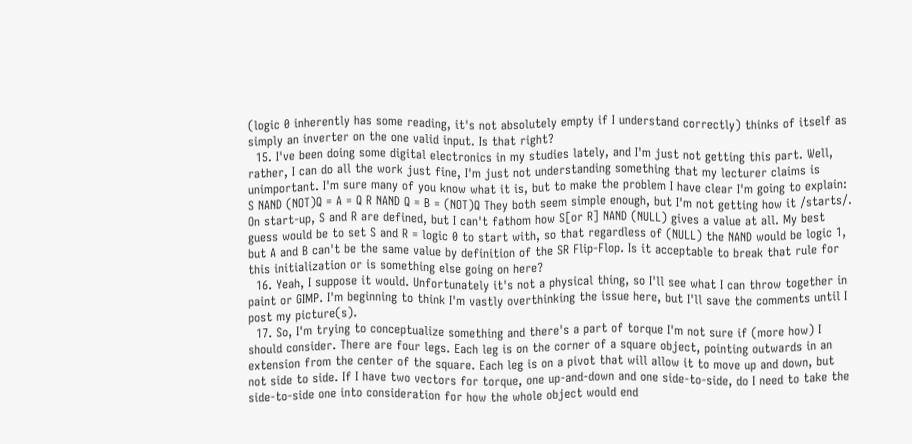(logic 0 inherently has some reading, it's not absolutely empty if I understand correctly) thinks of itself as simply an inverter on the one valid input. Is that right?
  15. I've been doing some digital electronics in my studies lately, and I'm just not getting this part. Well, rather, I can do all the work just fine, I'm just not understanding something that my lecturer claims is unimportant. I'm sure many of you know what it is, but to make the problem I have clear I'm going to explain: S NAND (NOT)Q = A = Q R NAND Q = B = (NOT)Q They both seem simple enough, but I'm not getting how it /starts/. On start-up, S and R are defined, but I can't fathom how S[or R] NAND (NULL) gives a value at all. My best guess would be to set S and R = logic 0 to start with, so that regardless of (NULL) the NAND would be logic 1, but A and B can't be the same value by definition of the SR Flip-Flop. Is it acceptable to break that rule for this initialization or is something else going on here?
  16. Yeah, I suppose it would. Unfortunately it's not a physical thing, so I'll see what I can throw together in paint or GIMP. I'm beginning to think I'm vastly overthinking the issue here, but I'll save the comments until I post my picture(s).
  17. So, I'm trying to conceptualize something and there's a part of torque I'm not sure if (more how) I should consider. There are four legs. Each leg is on the corner of a square object, pointing outwards in an extension from the center of the square. Each leg is on a pivot that will allow it to move up and down, but not side to side. If I have two vectors for torque, one up-and-down and one side-to-side, do I need to take the side-to-side one into consideration for how the whole object would end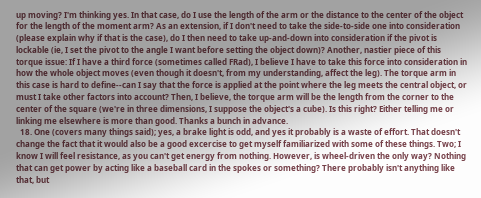up moving? I'm thinking yes. In that case, do I use the length of the arm or the distance to the center of the object for the length of the moment arm? As an extension, if I don't need to take the side-to-side one into consideration (please explain why if that is the case), do I then need to take up-and-down into consideration if the pivot is lockable (ie, I set the pivot to the angle I want before setting the object down)? Another, nastier piece of this torque issue: If I have a third force (sometimes called FRad), I believe I have to take this force into consideration in how the whole object moves (even though it doesn't, from my understanding, affect the leg). The torque arm in this case is hard to define--can I say that the force is applied at the point where the leg meets the central object, or must I take other factors into account? Then, I believe, the torque arm will be the length from the corner to the center of the square (we're in three dimensions, I suppose the object's a cube). Is this right? Either telling me or linking me elsewhere is more than good. Thanks a bunch in advance.
  18. One (covers many things said); yes, a brake light is odd, and yes it probably is a waste of effort. That doesn't change the fact that it would also be a good excercise to get myself familiarized with some of these things. Two; I know I will feel resistance, as you can't get energy from nothing. However, is wheel-driven the only way? Nothing that can get power by acting like a baseball card in the spokes or something? There probably isn't anything like that, but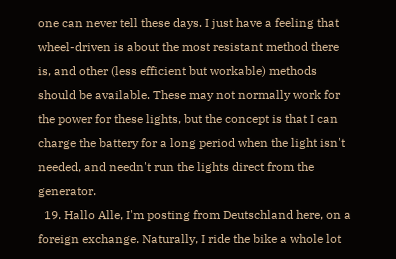one can never tell these days. I just have a feeling that wheel-driven is about the most resistant method there is, and other (less efficient but workable) methods should be available. These may not normally work for the power for these lights, but the concept is that I can charge the battery for a long period when the light isn't needed, and needn't run the lights direct from the generator.
  19. Hallo Alle, I'm posting from Deutschland here, on a foreign exchange. Naturally, I ride the bike a whole lot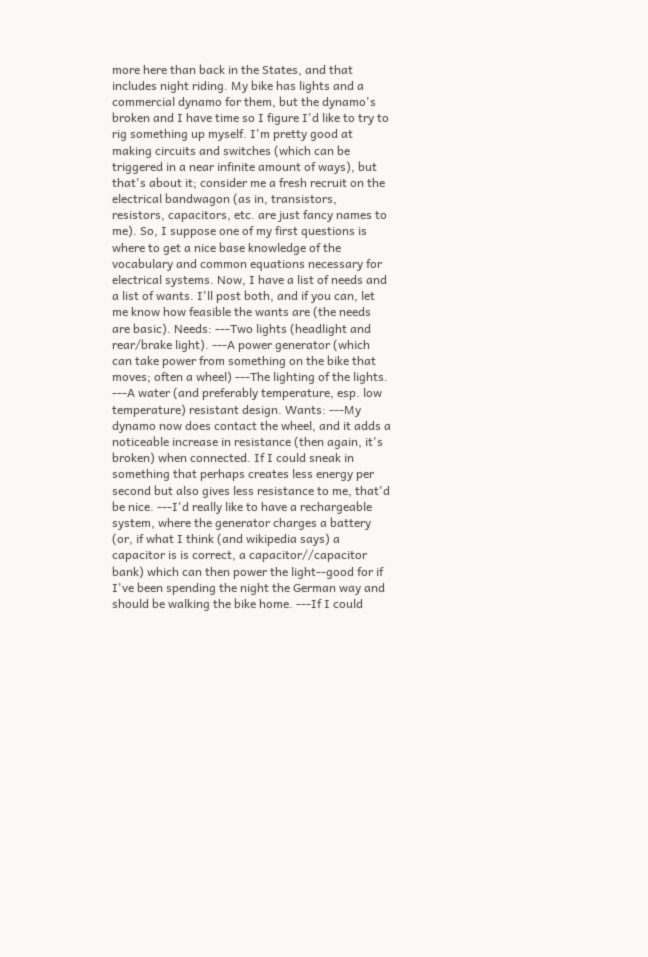more here than back in the States, and that includes night riding. My bike has lights and a commercial dynamo for them, but the dynamo's broken and I have time so I figure I'd like to try to rig something up myself. I'm pretty good at making circuits and switches (which can be triggered in a near infinite amount of ways), but that's about it; consider me a fresh recruit on the electrical bandwagon (as in, transistors, resistors, capacitors, etc. are just fancy names to me). So, I suppose one of my first questions is where to get a nice base knowledge of the vocabulary and common equations necessary for electrical systems. Now, I have a list of needs and a list of wants. I'll post both, and if you can, let me know how feasible the wants are (the needs are basic). Needs: ---Two lights (headlight and rear/brake light). ---A power generator (which can take power from something on the bike that moves; often a wheel) ---The lighting of the lights. ---A water (and preferably temperature, esp. low temperature) resistant design. Wants: ---My dynamo now does contact the wheel, and it adds a noticeable increase in resistance (then again, it's broken) when connected. If I could sneak in something that perhaps creates less energy per second but also gives less resistance to me, that'd be nice. ---I'd really like to have a rechargeable system, where the generator charges a battery (or, if what I think (and wikipedia says) a capacitor is is correct, a capacitor//capacitor bank) which can then power the light--good for if I've been spending the night the German way and should be walking the bike home. ---If I could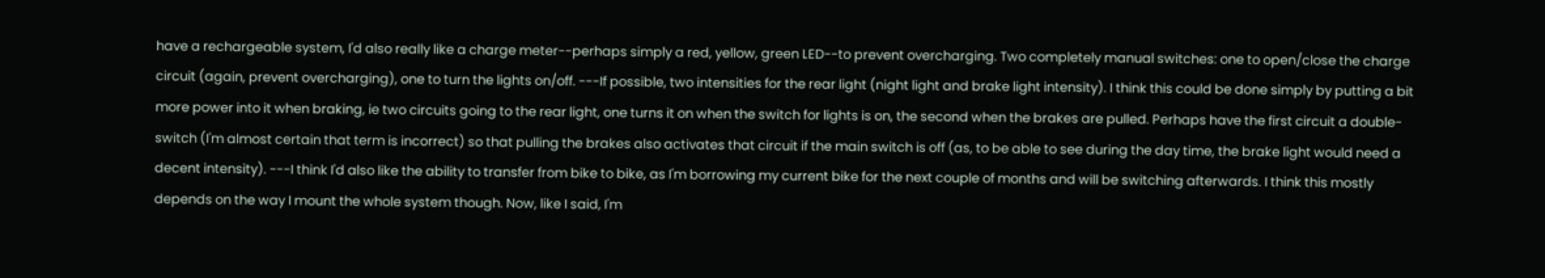have a rechargeable system, I'd also really like a charge meter--perhaps simply a red, yellow, green LED--to prevent overcharging. Two completely manual switches: one to open/close the charge circuit (again, prevent overcharging), one to turn the lights on/off. ---If possible, two intensities for the rear light (night light and brake light intensity). I think this could be done simply by putting a bit more power into it when braking, ie two circuits going to the rear light, one turns it on when the switch for lights is on, the second when the brakes are pulled. Perhaps have the first circuit a double-switch (I'm almost certain that term is incorrect) so that pulling the brakes also activates that circuit if the main switch is off (as, to be able to see during the day time, the brake light would need a decent intensity). ---I think I'd also like the ability to transfer from bike to bike, as I'm borrowing my current bike for the next couple of months and will be switching afterwards. I think this mostly depends on the way I mount the whole system though. Now, like I said, I'm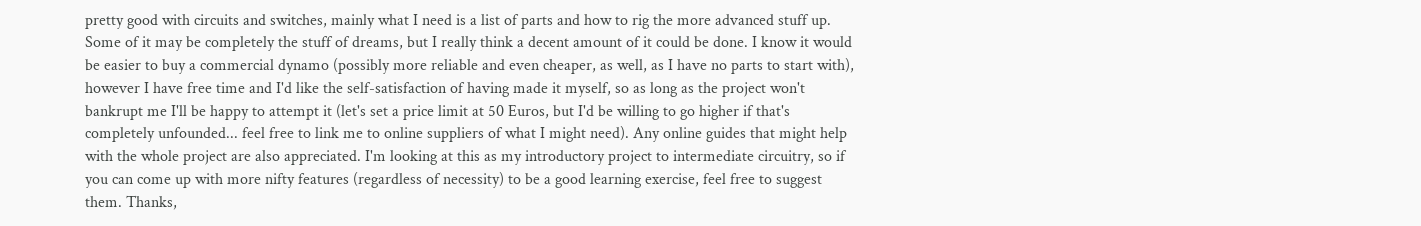pretty good with circuits and switches, mainly what I need is a list of parts and how to rig the more advanced stuff up. Some of it may be completely the stuff of dreams, but I really think a decent amount of it could be done. I know it would be easier to buy a commercial dynamo (possibly more reliable and even cheaper, as well, as I have no parts to start with), however I have free time and I'd like the self-satisfaction of having made it myself, so as long as the project won't bankrupt me I'll be happy to attempt it (let's set a price limit at 50 Euros, but I'd be willing to go higher if that's completely unfounded... feel free to link me to online suppliers of what I might need). Any online guides that might help with the whole project are also appreciated. I'm looking at this as my introductory project to intermediate circuitry, so if you can come up with more nifty features (regardless of necessity) to be a good learning exercise, feel free to suggest them. Thanks,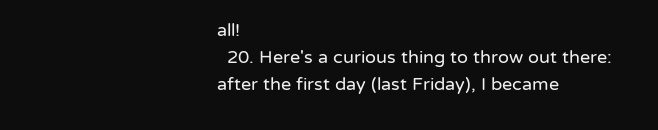all!
  20. Here's a curious thing to throw out there: after the first day (last Friday), I became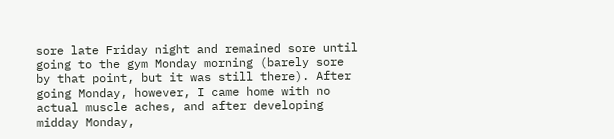sore late Friday night and remained sore until going to the gym Monday morning (barely sore by that point, but it was still there). After going Monday, however, I came home with no actual muscle aches, and after developing midday Monday,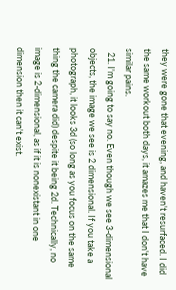they were gone that evening, and haven't resurfaced. I did the same workout both days, it amazes me that I don't have similar pains.
  21. I'm going to say no. Even though we see 3-dimensional objects, the image we see is 2 dimensional. If you take a photograph, it looks 3d (so long as you focus on the same thing the camera did) despite it being 2d. Technically, no image is 2-dimensional, as if it is nonexistant in one dimension then it can't exist.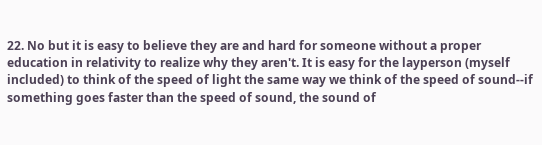22. No but it is easy to believe they are and hard for someone without a proper education in relativity to realize why they aren't. It is easy for the layperson (myself included) to think of the speed of light the same way we think of the speed of sound--if something goes faster than the speed of sound, the sound of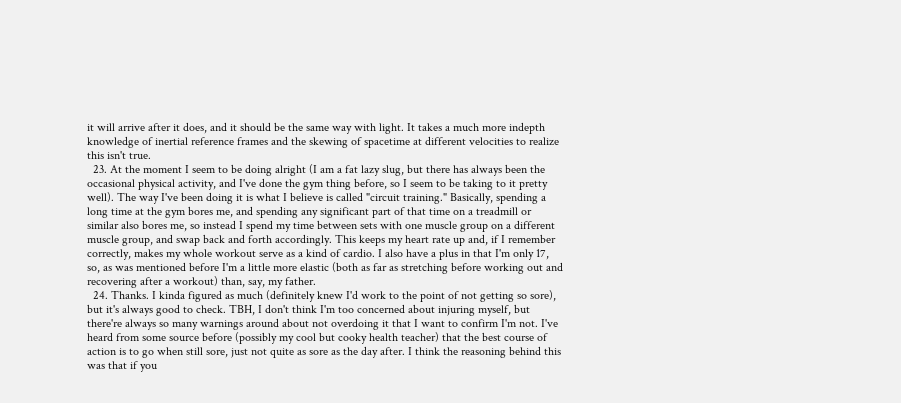it will arrive after it does, and it should be the same way with light. It takes a much more indepth knowledge of inertial reference frames and the skewing of spacetime at different velocities to realize this isn't true.
  23. At the moment I seem to be doing alright (I am a fat lazy slug, but there has always been the occasional physical activity, and I've done the gym thing before, so I seem to be taking to it pretty well). The way I've been doing it is what I believe is called "circuit training." Basically, spending a long time at the gym bores me, and spending any significant part of that time on a treadmill or similar also bores me, so instead I spend my time between sets with one muscle group on a different muscle group, and swap back and forth accordingly. This keeps my heart rate up and, if I remember correctly, makes my whole workout serve as a kind of cardio. I also have a plus in that I'm only 17, so, as was mentioned before I'm a little more elastic (both as far as stretching before working out and recovering after a workout) than, say, my father.
  24. Thanks. I kinda figured as much (definitely knew I'd work to the point of not getting so sore), but it's always good to check. TBH, I don't think I'm too concerned about injuring myself, but there're always so many warnings around about not overdoing it that I want to confirm I'm not. I've heard from some source before (possibly my cool but cooky health teacher) that the best course of action is to go when still sore, just not quite as sore as the day after. I think the reasoning behind this was that if you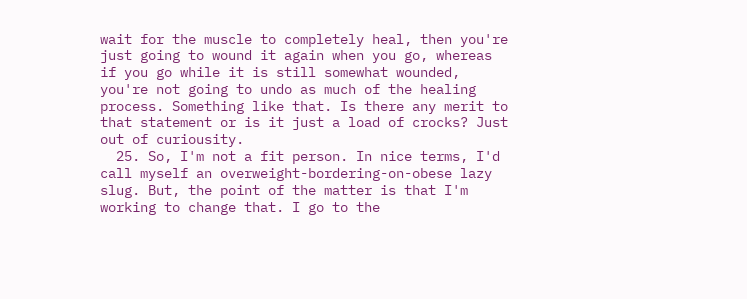wait for the muscle to completely heal, then you're just going to wound it again when you go, whereas if you go while it is still somewhat wounded, you're not going to undo as much of the healing process. Something like that. Is there any merit to that statement or is it just a load of crocks? Just out of curiousity.
  25. So, I'm not a fit person. In nice terms, I'd call myself an overweight-bordering-on-obese lazy slug. But, the point of the matter is that I'm working to change that. I go to the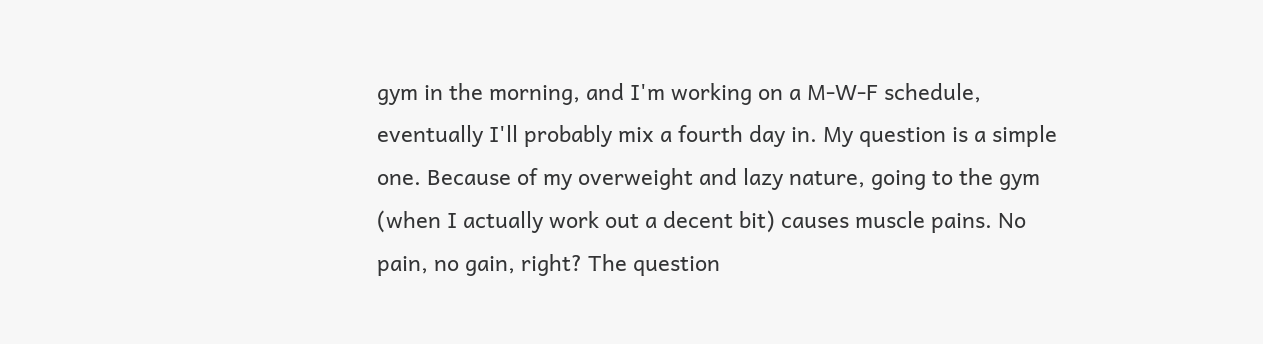gym in the morning, and I'm working on a M-W-F schedule, eventually I'll probably mix a fourth day in. My question is a simple one. Because of my overweight and lazy nature, going to the gym (when I actually work out a decent bit) causes muscle pains. No pain, no gain, right? The question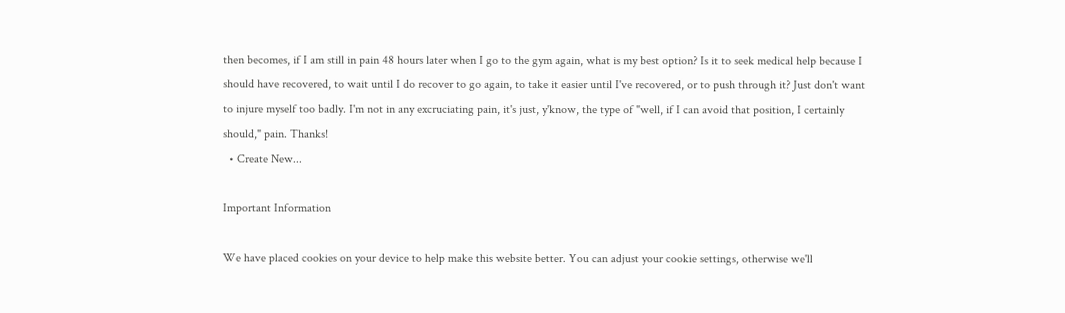then becomes, if I am still in pain 48 hours later when I go to the gym again, what is my best option? Is it to seek medical help because I should have recovered, to wait until I do recover to go again, to take it easier until I've recovered, or to push through it? Just don't want to injure myself too badly. I'm not in any excruciating pain, it's just, y'know, the type of "well, if I can avoid that position, I certainly should," pain. Thanks!
  • Create New...

Important Information

We have placed cookies on your device to help make this website better. You can adjust your cookie settings, otherwise we'll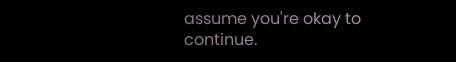assume you're okay to continue.